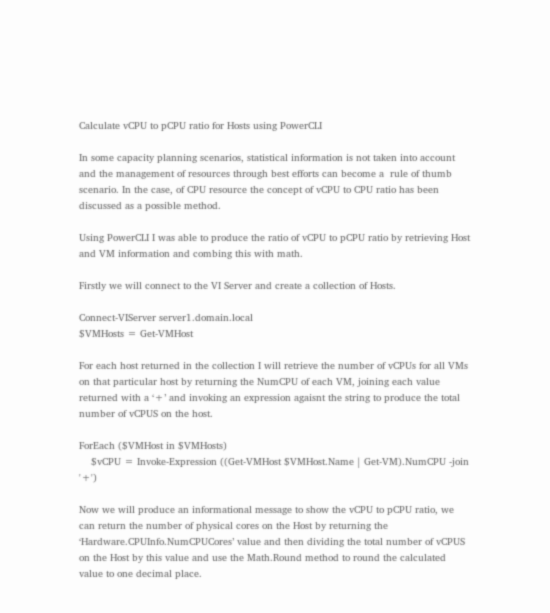Calculate vCPU to pCPU ratio for Hosts using PowerCLI

In some capacity planning scenarios, statistical information is not taken into account and the management of resources through best efforts can become a  rule of thumb scenario. In the case, of CPU resource the concept of vCPU to CPU ratio has been discussed as a possible method.

Using PowerCLI I was able to produce the ratio of vCPU to pCPU ratio by retrieving Host and VM information and combing this with math.

Firstly we will connect to the VI Server and create a collection of Hosts.

Connect-VIServer server1.domain.local
$VMHosts = Get-VMHost

For each host returned in the collection I will retrieve the number of vCPUs for all VMs on that particular host by returning the NumCPU of each VM, joining each value returned with a ‘+’ and invoking an expression agaisnt the string to produce the total number of vCPUS on the host.

ForEach ($VMHost in $VMHosts)
    $vCPU = Invoke-Expression ((Get-VMHost $VMHost.Name | Get-VM).NumCPU -join '+')

Now we will produce an informational message to show the vCPU to pCPU ratio, we can return the number of physical cores on the Host by returning the ‘Hardware.CPUInfo.NumCPUCores’ value and then dividing the total number of vCPUS on the Host by this value and use the Math.Round method to round the calculated value to one decimal place.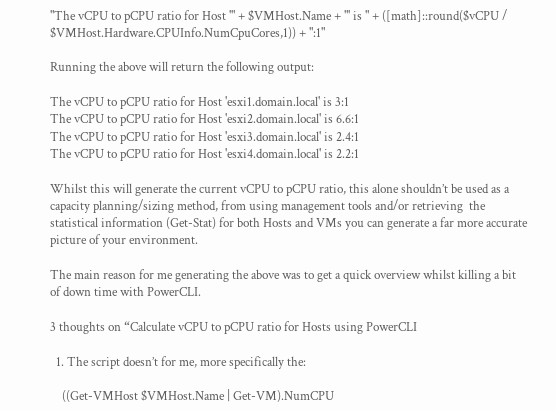"The vCPU to pCPU ratio for Host '" + $VMHost.Name + "' is " + ([math]::round($vCPU / $VMHost.Hardware.CPUInfo.NumCpuCores,1)) + ":1"

Running the above will return the following output:

The vCPU to pCPU ratio for Host 'esxi1.domain.local' is 3:1
The vCPU to pCPU ratio for Host 'esxi2.domain.local' is 6.6:1
The vCPU to pCPU ratio for Host 'esxi3.domain.local' is 2.4:1
The vCPU to pCPU ratio for Host 'esxi4.domain.local' is 2.2:1

Whilst this will generate the current vCPU to pCPU ratio, this alone shouldn’t be used as a capacity planning/sizing method, from using management tools and/or retrieving  the statistical information (Get-Stat) for both Hosts and VMs you can generate a far more accurate picture of your environment.

The main reason for me generating the above was to get a quick overview whilst killing a bit of down time with PowerCLI.

3 thoughts on “Calculate vCPU to pCPU ratio for Hosts using PowerCLI

  1. The script doesn’t for me, more specifically the:

    ((Get-VMHost $VMHost.Name | Get-VM).NumCPU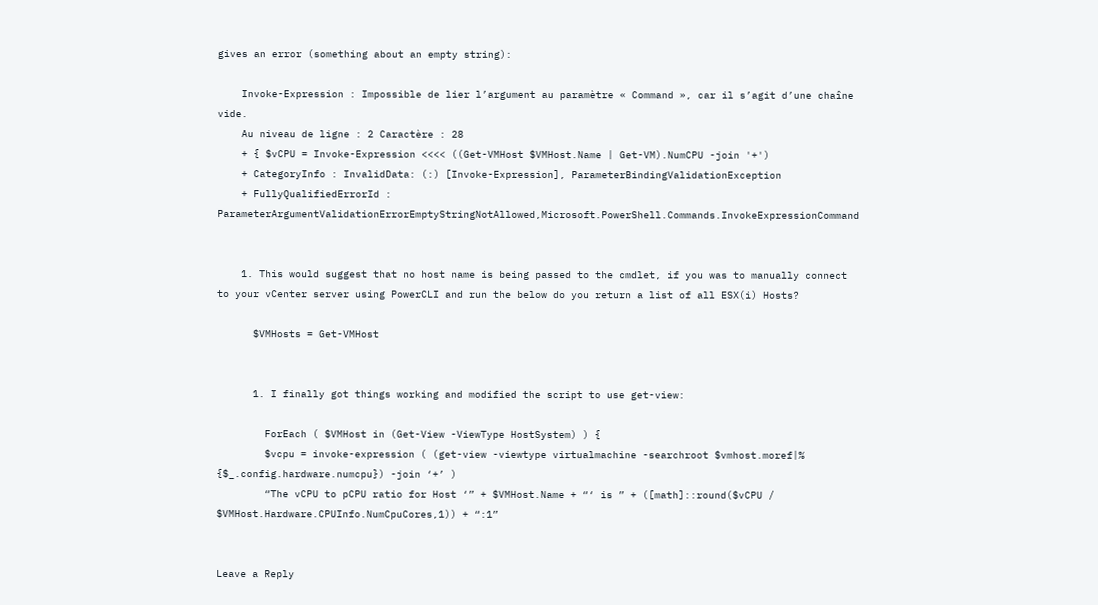gives an error (something about an empty string):

    Invoke-Expression : Impossible de lier l’argument au paramètre « Command », car il s’agit d’une chaîne vide.
    Au niveau de ligne : 2 Caractère : 28
    + { $vCPU = Invoke-Expression <<<< ((Get-VMHost $VMHost.Name | Get-VM).NumCPU -join '+')
    + CategoryInfo : InvalidData: (:) [Invoke-Expression], ParameterBindingValidationException
    + FullyQualifiedErrorId : ParameterArgumentValidationErrorEmptyStringNotAllowed,Microsoft.PowerShell.Commands.InvokeExpressionCommand


    1. This would suggest that no host name is being passed to the cmdlet, if you was to manually connect to your vCenter server using PowerCLI and run the below do you return a list of all ESX(i) Hosts?

      $VMHosts = Get-VMHost


      1. I finally got things working and modified the script to use get-view:

        ForEach ( $VMHost in (Get-View -ViewType HostSystem) ) {
        $vcpu = invoke-expression ( (get-view -viewtype virtualmachine -searchroot $vmhost.moref|% {$_.config.hardware.numcpu}) -join ‘+’ )
        “The vCPU to pCPU ratio for Host ‘” + $VMHost.Name + “‘ is ” + ([math]::round($vCPU / $VMHost.Hardware.CPUInfo.NumCpuCores,1)) + “:1”


Leave a Reply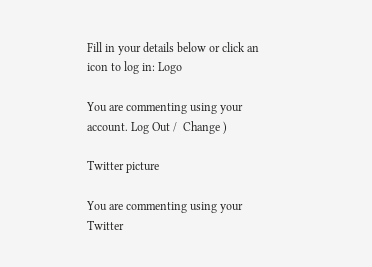Fill in your details below or click an icon to log in: Logo

You are commenting using your account. Log Out /  Change )

Twitter picture

You are commenting using your Twitter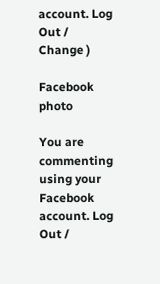account. Log Out /  Change )

Facebook photo

You are commenting using your Facebook account. Log Out /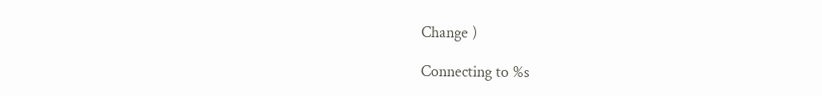Change )

Connecting to %s